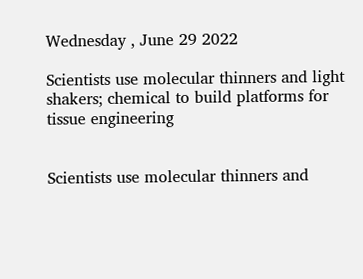Wednesday , June 29 2022

Scientists use molecular thinners and light shakers; chemical to build platforms for tissue engineering


Scientists use molecular thinners and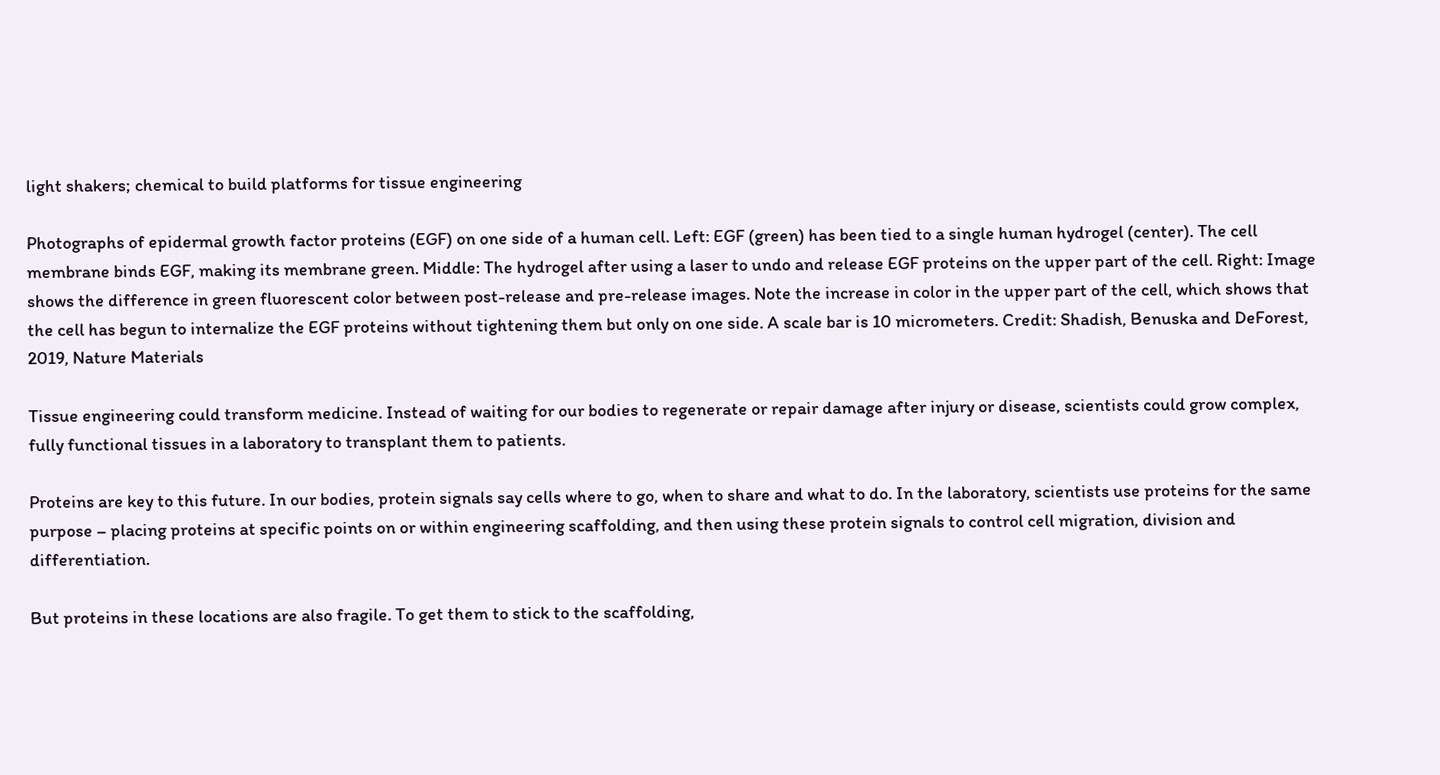light shakers; chemical to build platforms for tissue engineering

Photographs of epidermal growth factor proteins (EGF) on one side of a human cell. Left: EGF (green) has been tied to a single human hydrogel (center). The cell membrane binds EGF, making its membrane green. Middle: The hydrogel after using a laser to undo and release EGF proteins on the upper part of the cell. Right: Image shows the difference in green fluorescent color between post-release and pre-release images. Note the increase in color in the upper part of the cell, which shows that the cell has begun to internalize the EGF proteins without tightening them but only on one side. A scale bar is 10 micrometers. Credit: Shadish, Benuska and DeForest, 2019, Nature Materials

Tissue engineering could transform medicine. Instead of waiting for our bodies to regenerate or repair damage after injury or disease, scientists could grow complex, fully functional tissues in a laboratory to transplant them to patients.

Proteins are key to this future. In our bodies, protein signals say cells where to go, when to share and what to do. In the laboratory, scientists use proteins for the same purpose – placing proteins at specific points on or within engineering scaffolding, and then using these protein signals to control cell migration, division and differentiation.

But proteins in these locations are also fragile. To get them to stick to the scaffolding,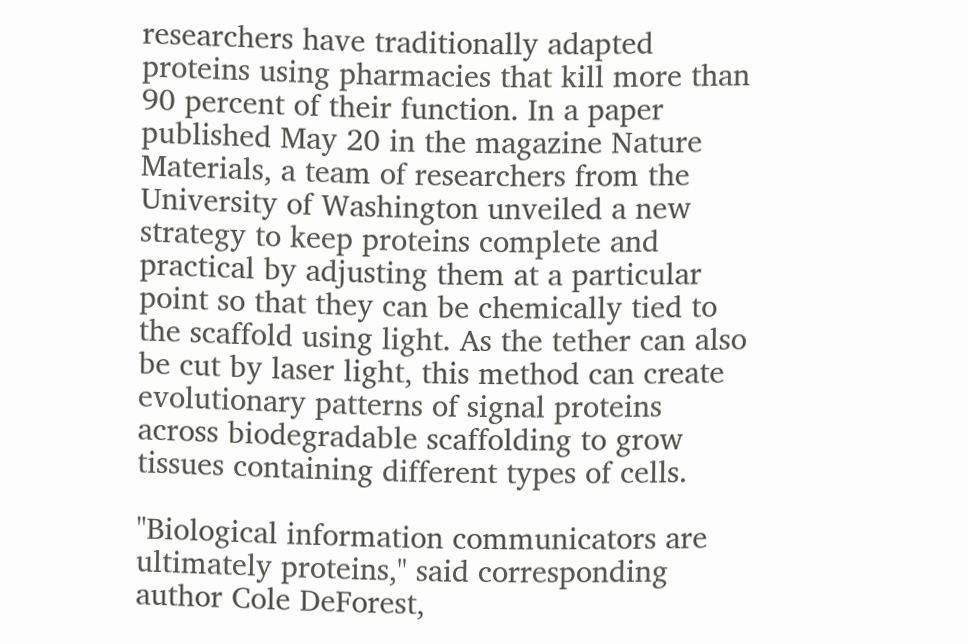researchers have traditionally adapted proteins using pharmacies that kill more than 90 percent of their function. In a paper published May 20 in the magazine Nature Materials, a team of researchers from the University of Washington unveiled a new strategy to keep proteins complete and practical by adjusting them at a particular point so that they can be chemically tied to the scaffold using light. As the tether can also be cut by laser light, this method can create evolutionary patterns of signal proteins across biodegradable scaffolding to grow tissues containing different types of cells.

"Biological information communicators are ultimately proteins," said corresponding author Cole DeForest,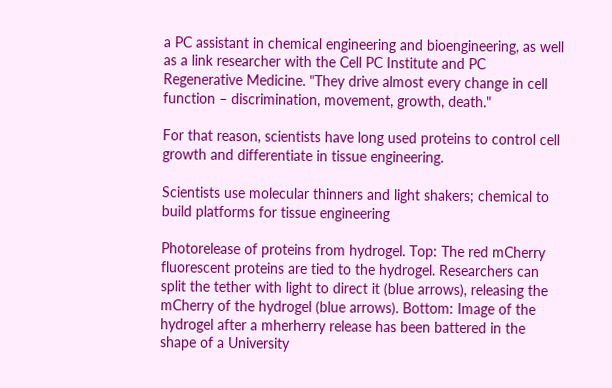a PC assistant in chemical engineering and bioengineering, as well as a link researcher with the Cell PC Institute and PC Regenerative Medicine. "They drive almost every change in cell function – discrimination, movement, growth, death."

For that reason, scientists have long used proteins to control cell growth and differentiate in tissue engineering.

Scientists use molecular thinners and light shakers; chemical to build platforms for tissue engineering

Photorelease of proteins from hydrogel. Top: The red mCherry fluorescent proteins are tied to the hydrogel. Researchers can split the tether with light to direct it (blue arrows), releasing the mCherry of the hydrogel (blue arrows). Bottom: Image of the hydrogel after a mherherry release has been battered in the shape of a University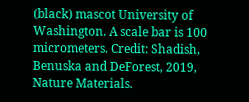(black) mascot University of Washington. A scale bar is 100 micrometers. Credit: Shadish, Benuska and DeForest, 2019, Nature Materials.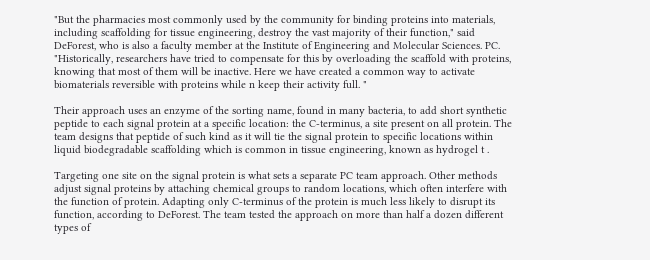"But the pharmacies most commonly used by the community for binding proteins into materials, including scaffolding for tissue engineering, destroy the vast majority of their function," said DeForest, who is also a faculty member at the Institute of Engineering and Molecular Sciences. PC. "Historically, researchers have tried to compensate for this by overloading the scaffold with proteins, knowing that most of them will be inactive. Here we have created a common way to activate biomaterials reversible with proteins while n keep their activity full. "

Their approach uses an enzyme of the sorting name, found in many bacteria, to add short synthetic peptide to each signal protein at a specific location: the C-terminus, a site present on all protein. The team designs that peptide of such kind as it will tie the signal protein to specific locations within liquid biodegradable scaffolding which is common in tissue engineering, known as hydrogel t .

Targeting one site on the signal protein is what sets a separate PC team approach. Other methods adjust signal proteins by attaching chemical groups to random locations, which often interfere with the function of protein. Adapting only C-terminus of the protein is much less likely to disrupt its function, according to DeForest. The team tested the approach on more than half a dozen different types of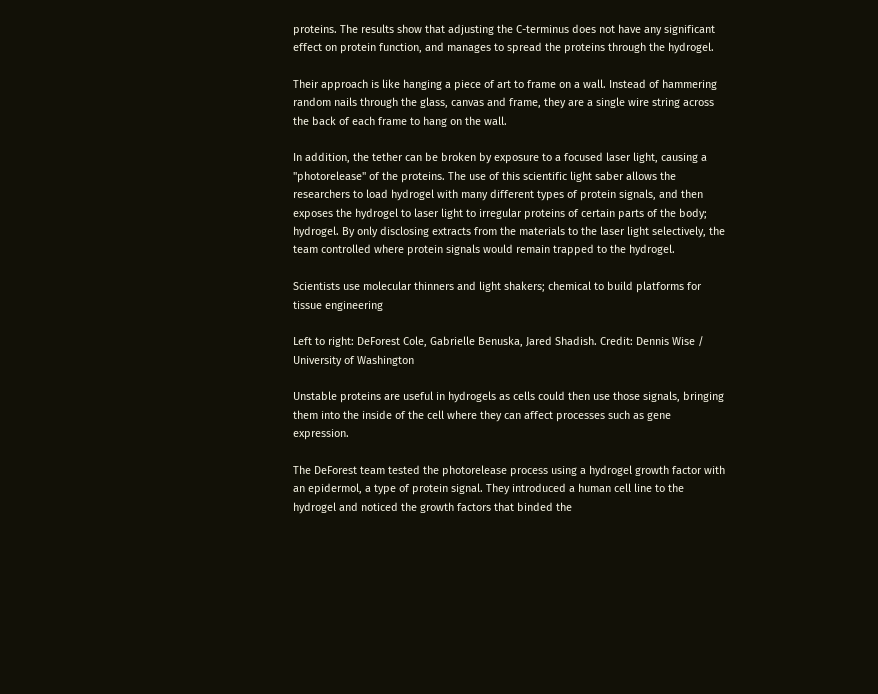proteins. The results show that adjusting the C-terminus does not have any significant effect on protein function, and manages to spread the proteins through the hydrogel.

Their approach is like hanging a piece of art to frame on a wall. Instead of hammering random nails through the glass, canvas and frame, they are a single wire string across the back of each frame to hang on the wall.

In addition, the tether can be broken by exposure to a focused laser light, causing a "photorelease" of the proteins. The use of this scientific light saber allows the researchers to load hydrogel with many different types of protein signals, and then exposes the hydrogel to laser light to irregular proteins of certain parts of the body; hydrogel. By only disclosing extracts from the materials to the laser light selectively, the team controlled where protein signals would remain trapped to the hydrogel.

Scientists use molecular thinners and light shakers; chemical to build platforms for tissue engineering

Left to right: DeForest Cole, Gabrielle Benuska, Jared Shadish. Credit: Dennis Wise / University of Washington

Unstable proteins are useful in hydrogels as cells could then use those signals, bringing them into the inside of the cell where they can affect processes such as gene expression.

The DeForest team tested the photorelease process using a hydrogel growth factor with an epidermol, a type of protein signal. They introduced a human cell line to the hydrogel and noticed the growth factors that binded the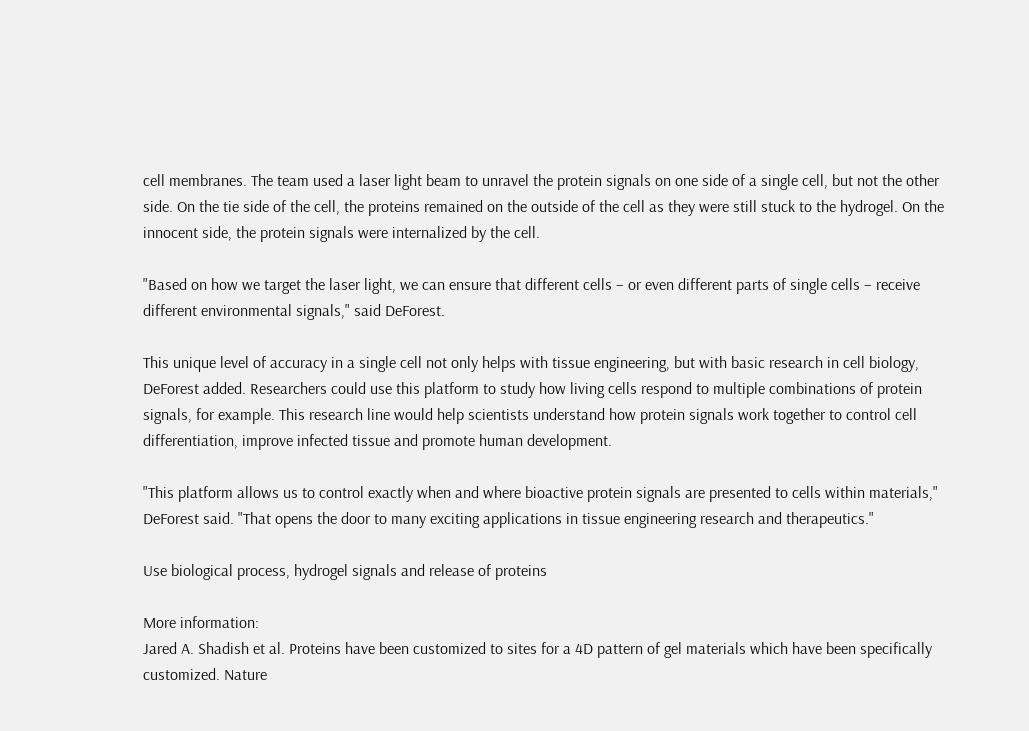cell membranes. The team used a laser light beam to unravel the protein signals on one side of a single cell, but not the other side. On the tie side of the cell, the proteins remained on the outside of the cell as they were still stuck to the hydrogel. On the innocent side, the protein signals were internalized by the cell.

"Based on how we target the laser light, we can ensure that different cells – or even different parts of single cells – receive different environmental signals," said DeForest.

This unique level of accuracy in a single cell not only helps with tissue engineering, but with basic research in cell biology, DeForest added. Researchers could use this platform to study how living cells respond to multiple combinations of protein signals, for example. This research line would help scientists understand how protein signals work together to control cell differentiation, improve infected tissue and promote human development.

"This platform allows us to control exactly when and where bioactive protein signals are presented to cells within materials," DeForest said. "That opens the door to many exciting applications in tissue engineering research and therapeutics."

Use biological process, hydrogel signals and release of proteins

More information:
Jared A. Shadish et al. Proteins have been customized to sites for a 4D pattern of gel materials which have been specifically customized. Nature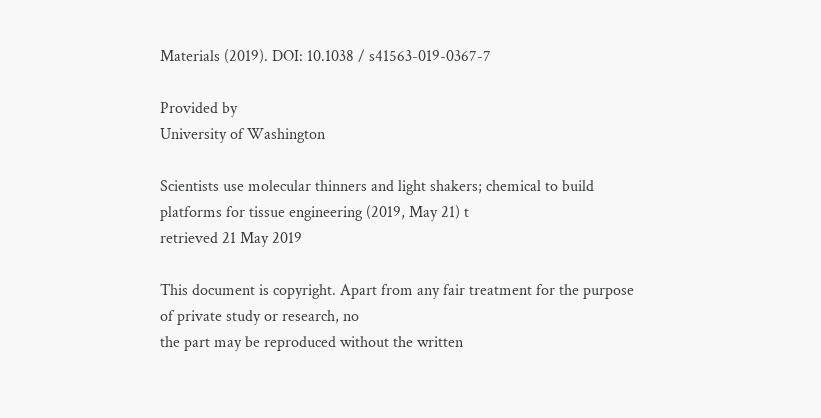Materials (2019). DOI: 10.1038 / s41563-019-0367-7

Provided by
University of Washington

Scientists use molecular thinners and light shakers; chemical to build platforms for tissue engineering (2019, May 21) t
retrieved 21 May 2019

This document is copyright. Apart from any fair treatment for the purpose of private study or research, no
the part may be reproduced without the written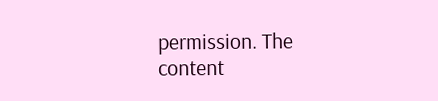permission. The content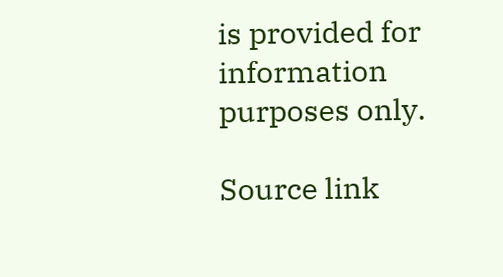is provided for information purposes only.

Source link